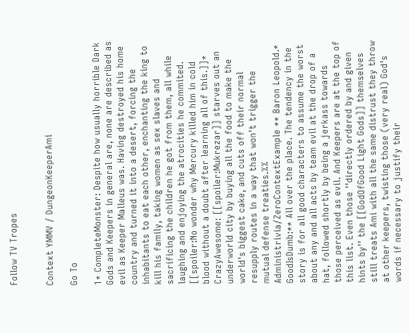Follow TV Tropes


Context YMMV / DungeonKeeperAmi

Go To

1* CompleteMonster: Despite how usually horrible Dark Gods and Keepers in general are, none are described as evil as Keeper Malleus was. Having destroyed his home country and turned it into a desert, forcing the inhabitants to eat each other, enchanting the king to kill his family, taking women as sex slaves and sacrificing the children he got from them, all while laughing and enjoying the atrocities he commited. [[spoiler:No wonder why Mercury killed him in cold blood without a doubt after learning all of this.]]* CrazyAwesome: [[spoiler:Mukrezar]] starves out an underworld city by buying all the food to make the world's biggest cake, and cuts off their normal resupply routes in a way that won't trigger the mutual defense treaties.%% Administrivia/ZeroContextExample ** Baron Leopold.* GoodIsDumb:** All over the place. The tendency in the story is for all good characters to assume the worst about any and all acts by team evil at the drop of a hat, followed shortly by being a jerkass towards those perceived as evil. And Keepers are at the top of this list. Even those ''directly ordered by and given hints by'' the [[GodOfGood Light Gods]] themselves still treats Ami with all the same distrust they throw at other keepers, twisting those (very real) God's words if necessary to justify their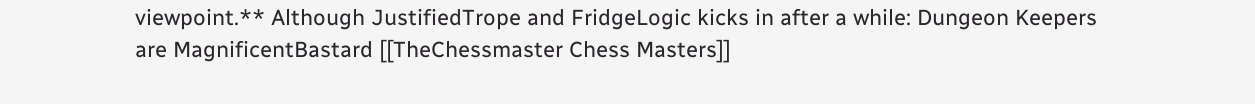viewpoint.** Although JustifiedTrope and FridgeLogic kicks in after a while: Dungeon Keepers are MagnificentBastard [[TheChessmaster Chess Masters]]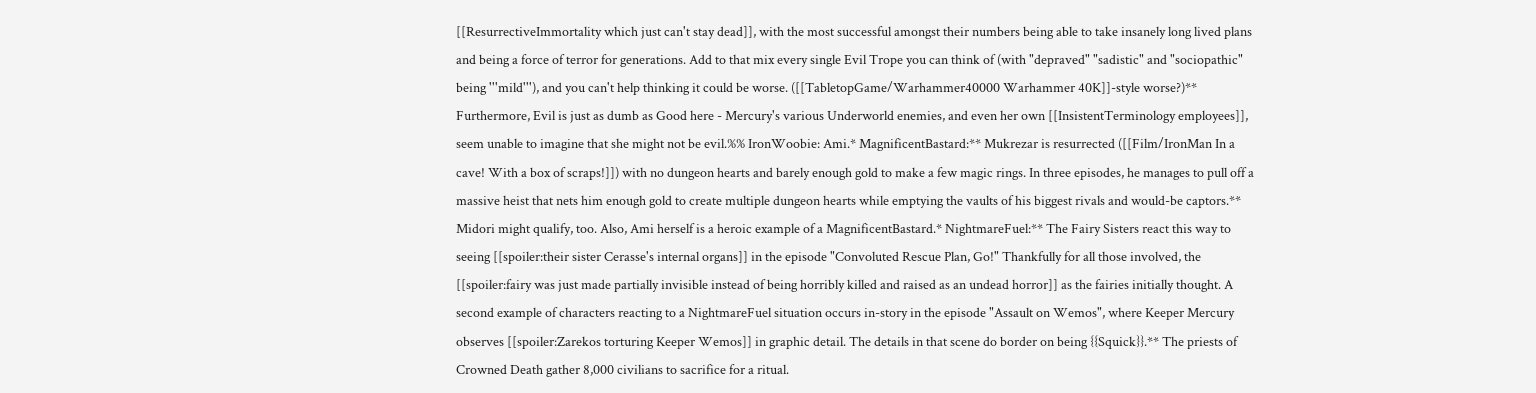[[ResurrectiveImmortality which just can't stay dead]], with the most successful amongst their numbers being able to take insanely long lived plans and being a force of terror for generations. Add to that mix every single Evil Trope you can think of (with "depraved" "sadistic" and "sociopathic" being '''mild'''), and you can't help thinking it could be worse. ([[TabletopGame/Warhammer40000 Warhammer 40K]]-style worse?)** Furthermore, Evil is just as dumb as Good here - Mercury's various Underworld enemies, and even her own [[InsistentTerminology employees]], seem unable to imagine that she might not be evil.%% IronWoobie: Ami.* MagnificentBastard:** Mukrezar is resurrected ([[Film/IronMan In a cave! With a box of scraps!]]) with no dungeon hearts and barely enough gold to make a few magic rings. In three episodes, he manages to pull off a massive heist that nets him enough gold to create multiple dungeon hearts while emptying the vaults of his biggest rivals and would-be captors.** Midori might qualify, too. Also, Ami herself is a heroic example of a MagnificentBastard.* NightmareFuel:** The Fairy Sisters react this way to seeing [[spoiler:their sister Cerasse's internal organs]] in the episode "Convoluted Rescue Plan, Go!" Thankfully for all those involved, the [[spoiler:fairy was just made partially invisible instead of being horribly killed and raised as an undead horror]] as the fairies initially thought. A second example of characters reacting to a NightmareFuel situation occurs in-story in the episode "Assault on Wemos", where Keeper Mercury observes [[spoiler:Zarekos torturing Keeper Wemos]] in graphic detail. The details in that scene do border on being {{Squick}}.** The priests of Crowned Death gather 8,000 civilians to sacrifice for a ritual.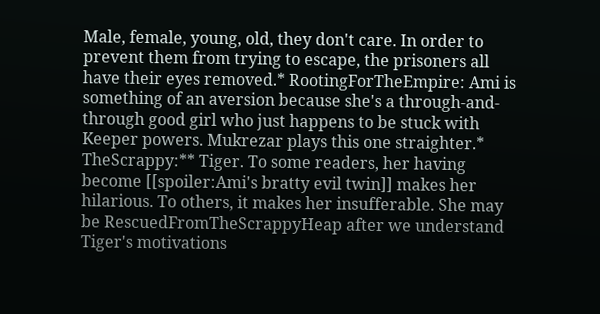Male, female, young, old, they don't care. In order to prevent them from trying to escape, the prisoners all have their eyes removed.* RootingForTheEmpire: Ami is something of an aversion because she's a through-and-through good girl who just happens to be stuck with Keeper powers. Mukrezar plays this one straighter.* TheScrappy:** Tiger. To some readers, her having become [[spoiler:Ami's bratty evil twin]] makes her hilarious. To others, it makes her insufferable. She may be RescuedFromTheScrappyHeap after we understand Tiger's motivations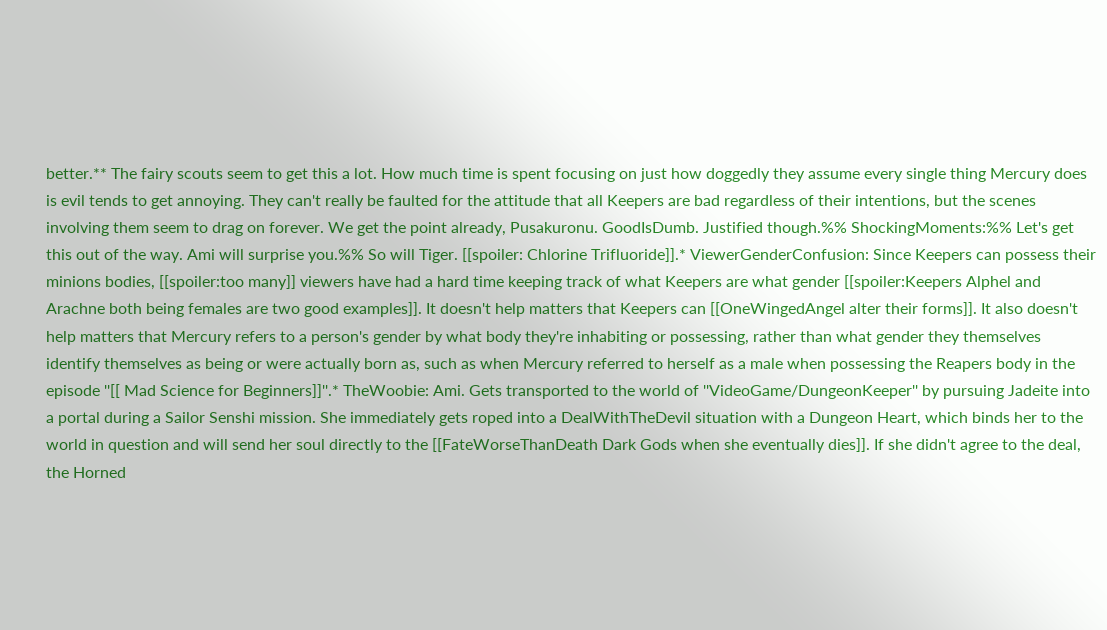better.** The fairy scouts seem to get this a lot. How much time is spent focusing on just how doggedly they assume every single thing Mercury does is evil tends to get annoying. They can't really be faulted for the attitude that all Keepers are bad regardless of their intentions, but the scenes involving them seem to drag on forever. We get the point already, Pusakuronu. GoodIsDumb. Justified though.%% ShockingMoments:%% Let's get this out of the way. Ami will surprise you.%% So will Tiger. [[spoiler: Chlorine Trifluoride]].* ViewerGenderConfusion: Since Keepers can possess their minions bodies, [[spoiler:too many]] viewers have had a hard time keeping track of what Keepers are what gender [[spoiler:Keepers Alphel and Arachne both being females are two good examples]]. It doesn't help matters that Keepers can [[OneWingedAngel alter their forms]]. It also doesn't help matters that Mercury refers to a person's gender by what body they're inhabiting or possessing, rather than what gender they themselves identify themselves as being or were actually born as, such as when Mercury referred to herself as a male when possessing the Reapers body in the episode ''[[ Mad Science for Beginners]]''.* TheWoobie: Ami. Gets transported to the world of ''VideoGame/DungeonKeeper'' by pursuing Jadeite into a portal during a Sailor Senshi mission. She immediately gets roped into a DealWithTheDevil situation with a Dungeon Heart, which binds her to the world in question and will send her soul directly to the [[FateWorseThanDeath Dark Gods when she eventually dies]]. If she didn't agree to the deal, the Horned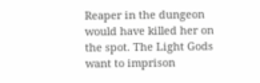Reaper in the dungeon would have killed her on the spot. The Light Gods want to imprison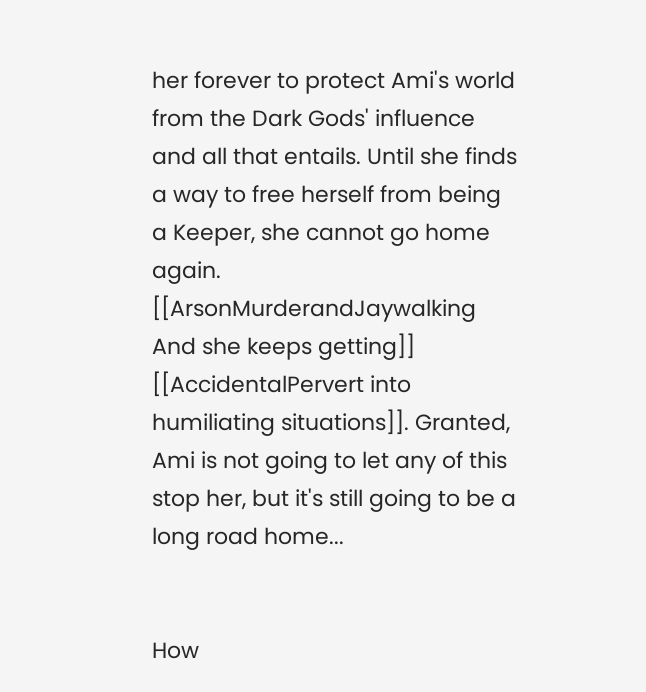her forever to protect Ami's world from the Dark Gods' influence and all that entails. Until she finds a way to free herself from being a Keeper, she cannot go home again. [[ArsonMurderandJaywalking And she keeps getting]] [[AccidentalPervert into humiliating situations]]. Granted, Ami is not going to let any of this stop her, but it's still going to be a long road home...


How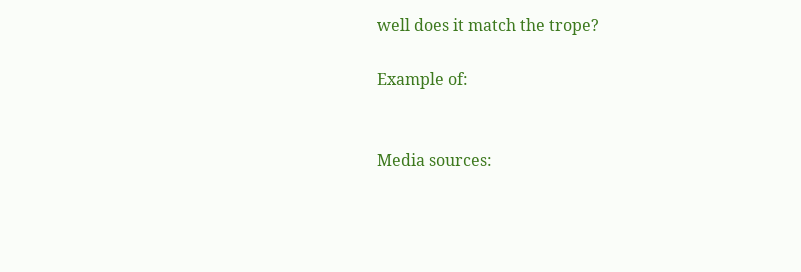well does it match the trope?

Example of:


Media sources: